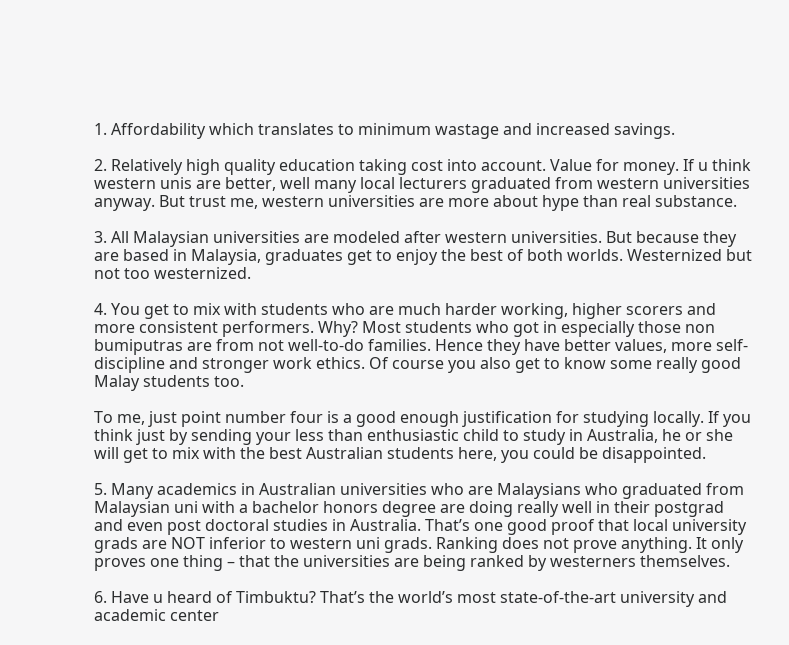1. Affordability which translates to minimum wastage and increased savings.

2. Relatively high quality education taking cost into account. Value for money. If u think western unis are better, well many local lecturers graduated from western universities anyway. But trust me, western universities are more about hype than real substance.

3. All Malaysian universities are modeled after western universities. But because they are based in Malaysia, graduates get to enjoy the best of both worlds. Westernized but not too westernized.

4. You get to mix with students who are much harder working, higher scorers and more consistent performers. Why? Most students who got in especially those non bumiputras are from not well-to-do families. Hence they have better values, more self-discipline and stronger work ethics. Of course you also get to know some really good Malay students too.

To me, just point number four is a good enough justification for studying locally. If you think just by sending your less than enthusiastic child to study in Australia, he or she will get to mix with the best Australian students here, you could be disappointed.

5. Many academics in Australian universities who are Malaysians who graduated from Malaysian uni with a bachelor honors degree are doing really well in their postgrad and even post doctoral studies in Australia. That’s one good proof that local university grads are NOT inferior to western uni grads. Ranking does not prove anything. It only proves one thing – that the universities are being ranked by westerners themselves.

6. Have u heard of Timbuktu? That’s the world’s most state-of-the-art university and academic center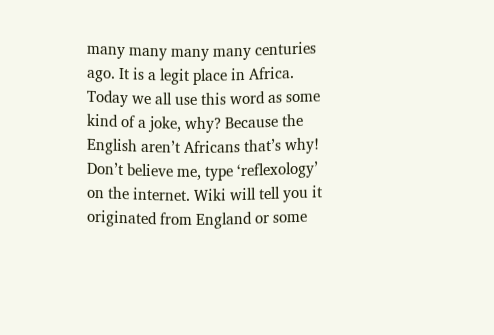many many many many centuries ago. It is a legit place in Africa. Today we all use this word as some kind of a joke, why? Because the English aren’t Africans that’s why! Don’t believe me, type ‘reflexology’ on the internet. Wiki will tell you it originated from England or some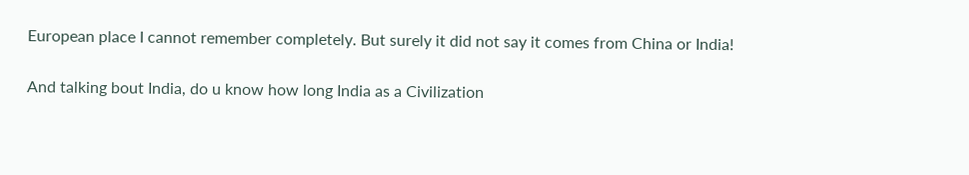European place I cannot remember completely. But surely it did not say it comes from China or India!

And talking bout India, do u know how long India as a Civilization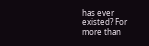has ever existed? For more than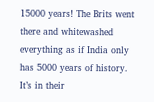15000 years! The Brits went there and whitewashed everything as if India only has 5000 years of history. It’s in their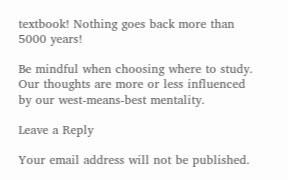textbook! Nothing goes back more than 5000 years!

Be mindful when choosing where to study. Our thoughts are more or less influenced by our west-means-best mentality.

Leave a Reply

Your email address will not be published.